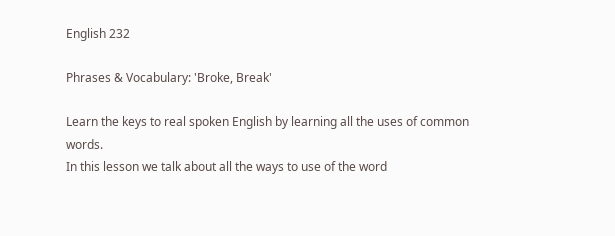English 232

Phrases & Vocabulary: 'Broke, Break'

Learn the keys to real spoken English by learning all the uses of common words.
In this lesson we talk about all the ways to use of the word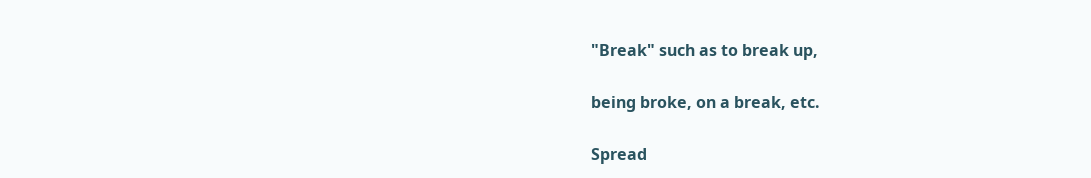"Break" such as to break up,

being broke, on a break, etc.

Spread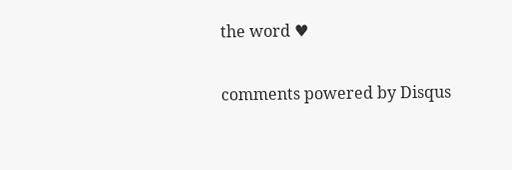the word ♥

comments powered by Disqus